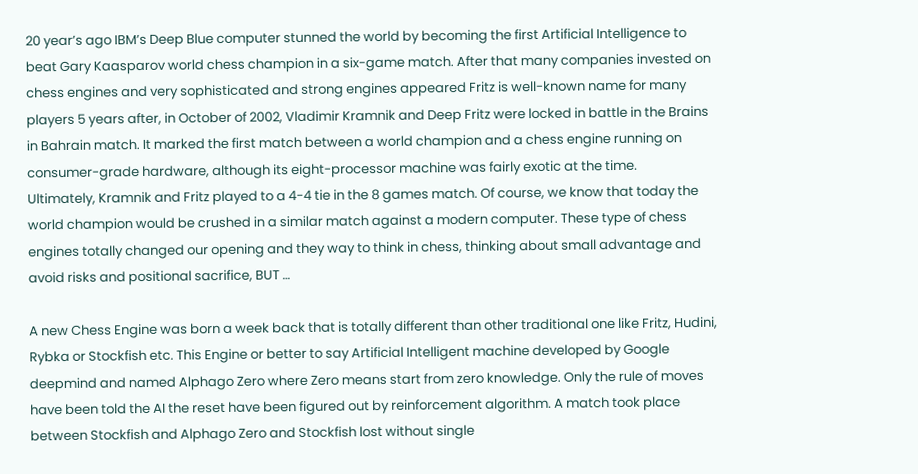20 year’s ago IBM’s Deep Blue computer stunned the world by becoming the first Artificial Intelligence to beat Gary Kaasparov world chess champion in a six-game match. After that many companies invested on chess engines and very sophisticated and strong engines appeared Fritz is well-known name for many players 5 years after, in October of 2002, Vladimir Kramnik and Deep Fritz were locked in battle in the Brains in Bahrain match. It marked the first match between a world champion and a chess engine running on consumer-grade hardware, although its eight-processor machine was fairly exotic at the time.
Ultimately, Kramnik and Fritz played to a 4-4 tie in the 8 games match. Of course, we know that today the world champion would be crushed in a similar match against a modern computer. These type of chess engines totally changed our opening and they way to think in chess, thinking about small advantage and avoid risks and positional sacrifice, BUT …

A new Chess Engine was born a week back that is totally different than other traditional one like Fritz, Hudini, Rybka or Stockfish etc. This Engine or better to say Artificial Intelligent machine developed by Google deepmind and named Alphago Zero where Zero means start from zero knowledge. Only the rule of moves have been told the AI the reset have been figured out by reinforcement algorithm. A match took place between Stockfish and Alphago Zero and Stockfish lost without single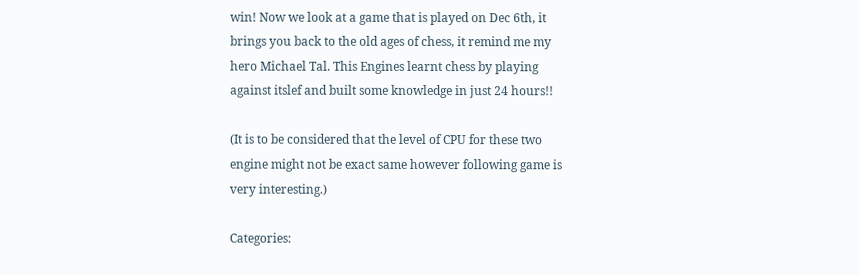win! Now we look at a game that is played on Dec 6th, it brings you back to the old ages of chess, it remind me my hero Michael Tal. This Engines learnt chess by playing against itslef and built some knowledge in just 24 hours!!

(It is to be considered that the level of CPU for these two engine might not be exact same however following game is very interesting.)

Categories: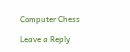Computer Chess

Leave a Reply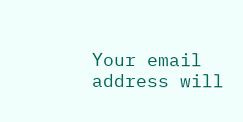Your email address will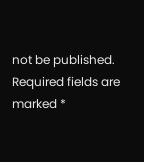not be published. Required fields are marked *